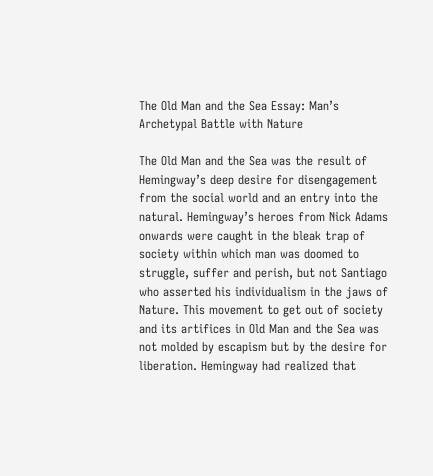The Old Man and the Sea Essay: Man’s Archetypal Battle with Nature

The Old Man and the Sea was the result of Hemingway’s deep desire for disengagement from the social world and an entry into the natural. Hemingway’s heroes from Nick Adams onwards were caught in the bleak trap of society within which man was doomed to struggle, suffer and perish, but not Santiago who asserted his individualism in the jaws of Nature. This movement to get out of society and its artifices in Old Man and the Sea was not molded by escapism but by the desire for liberation. Hemingway had realized that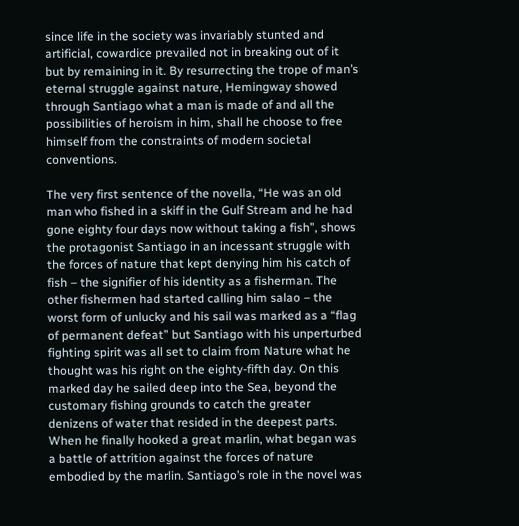since life in the society was invariably stunted and artificial, cowardice prevailed not in breaking out of it but by remaining in it. By resurrecting the trope of man’s eternal struggle against nature, Hemingway showed through Santiago what a man is made of and all the possibilities of heroism in him, shall he choose to free himself from the constraints of modern societal conventions.

The very first sentence of the novella, “He was an old man who fished in a skiff in the Gulf Stream and he had gone eighty four days now without taking a fish”, shows the protagonist Santiago in an incessant struggle with the forces of nature that kept denying him his catch of fish – the signifier of his identity as a fisherman. The other fishermen had started calling him salao – the worst form of unlucky and his sail was marked as a “flag of permanent defeat” but Santiago with his unperturbed fighting spirit was all set to claim from Nature what he thought was his right on the eighty-fifth day. On this marked day he sailed deep into the Sea, beyond the customary fishing grounds to catch the greater denizens of water that resided in the deepest parts. When he finally hooked a great marlin, what began was a battle of attrition against the forces of nature embodied by the marlin. Santiago’s role in the novel was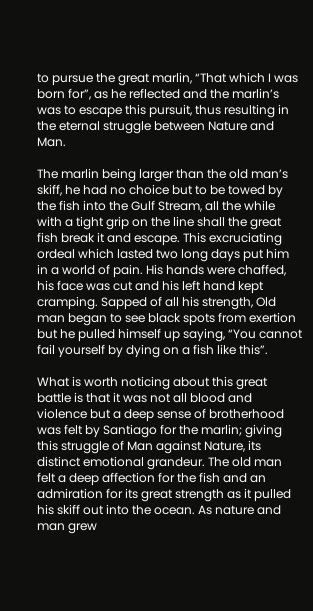to pursue the great marlin, “That which I was born for”, as he reflected and the marlin’s was to escape this pursuit, thus resulting in the eternal struggle between Nature and Man.

The marlin being larger than the old man’s skiff, he had no choice but to be towed by the fish into the Gulf Stream, all the while with a tight grip on the line shall the great fish break it and escape. This excruciating ordeal which lasted two long days put him in a world of pain. His hands were chaffed, his face was cut and his left hand kept cramping. Sapped of all his strength, Old man began to see black spots from exertion but he pulled himself up saying, “You cannot fail yourself by dying on a fish like this”.

What is worth noticing about this great battle is that it was not all blood and violence but a deep sense of brotherhood was felt by Santiago for the marlin; giving this struggle of Man against Nature, its distinct emotional grandeur. The old man felt a deep affection for the fish and an admiration for its great strength as it pulled his skiff out into the ocean. As nature and man grew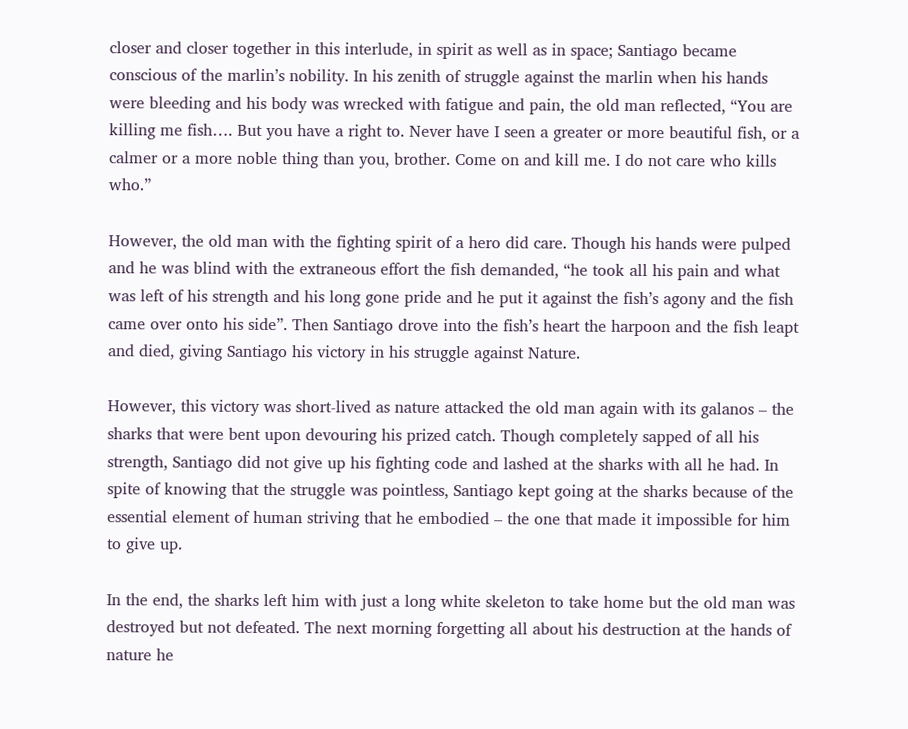closer and closer together in this interlude, in spirit as well as in space; Santiago became conscious of the marlin’s nobility. In his zenith of struggle against the marlin when his hands were bleeding and his body was wrecked with fatigue and pain, the old man reflected, “You are killing me fish…. But you have a right to. Never have I seen a greater or more beautiful fish, or a calmer or a more noble thing than you, brother. Come on and kill me. I do not care who kills who.”

However, the old man with the fighting spirit of a hero did care. Though his hands were pulped and he was blind with the extraneous effort the fish demanded, “he took all his pain and what was left of his strength and his long gone pride and he put it against the fish’s agony and the fish came over onto his side”. Then Santiago drove into the fish’s heart the harpoon and the fish leapt and died, giving Santiago his victory in his struggle against Nature.

However, this victory was short-lived as nature attacked the old man again with its galanos – the sharks that were bent upon devouring his prized catch. Though completely sapped of all his strength, Santiago did not give up his fighting code and lashed at the sharks with all he had. In spite of knowing that the struggle was pointless, Santiago kept going at the sharks because of the essential element of human striving that he embodied – the one that made it impossible for him to give up.

In the end, the sharks left him with just a long white skeleton to take home but the old man was destroyed but not defeated. The next morning forgetting all about his destruction at the hands of nature he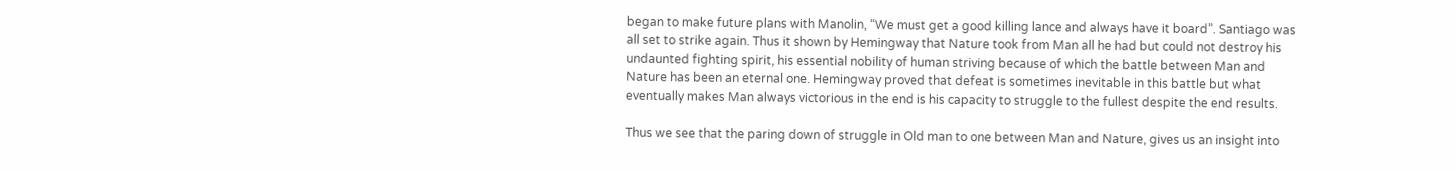began to make future plans with Manolin, “We must get a good killing lance and always have it board”. Santiago was all set to strike again. Thus it shown by Hemingway that Nature took from Man all he had but could not destroy his undaunted fighting spirit, his essential nobility of human striving because of which the battle between Man and Nature has been an eternal one. Hemingway proved that defeat is sometimes inevitable in this battle but what eventually makes Man always victorious in the end is his capacity to struggle to the fullest despite the end results.

Thus we see that the paring down of struggle in Old man to one between Man and Nature, gives us an insight into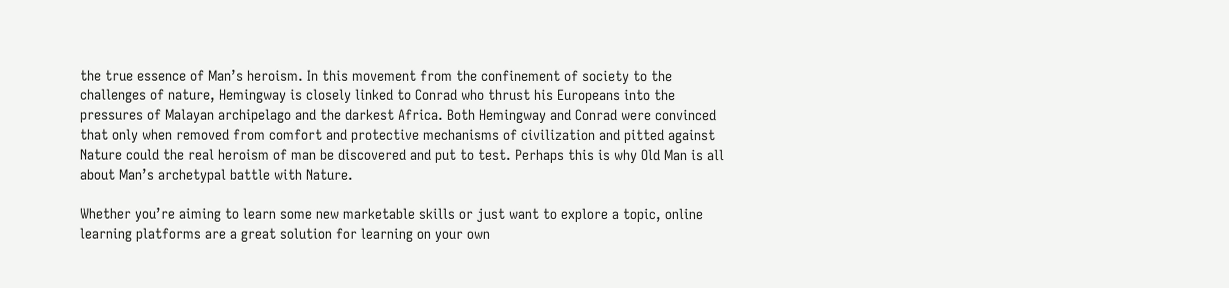the true essence of Man’s heroism. In this movement from the confinement of society to the challenges of nature, Hemingway is closely linked to Conrad who thrust his Europeans into the pressures of Malayan archipelago and the darkest Africa. Both Hemingway and Conrad were convinced that only when removed from comfort and protective mechanisms of civilization and pitted against Nature could the real heroism of man be discovered and put to test. Perhaps this is why Old Man is all about Man’s archetypal battle with Nature.

Whether you’re aiming to learn some new marketable skills or just want to explore a topic, online learning platforms are a great solution for learning on your own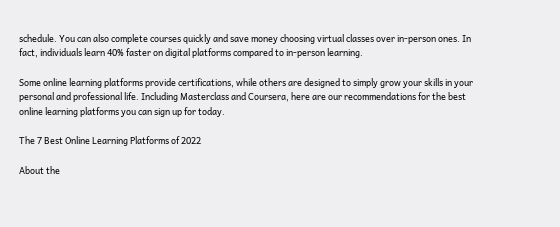schedule. You can also complete courses quickly and save money choosing virtual classes over in-person ones. In fact, individuals learn 40% faster on digital platforms compared to in-person learning.

Some online learning platforms provide certifications, while others are designed to simply grow your skills in your personal and professional life. Including Masterclass and Coursera, here are our recommendations for the best online learning platforms you can sign up for today.

The 7 Best Online Learning Platforms of 2022

About the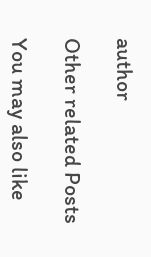author

Other related Posts

You may also like